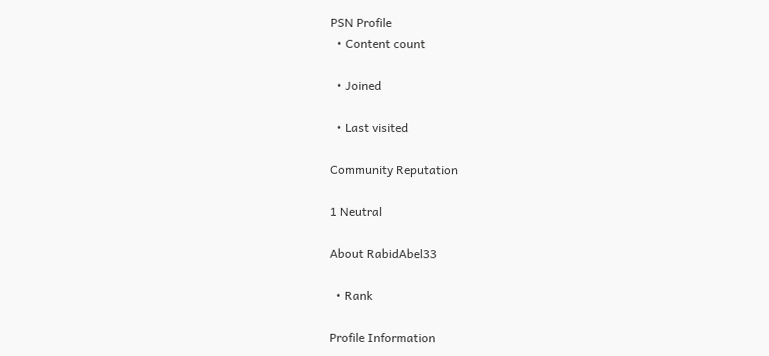PSN Profile
  • Content count

  • Joined

  • Last visited

Community Reputation

1 Neutral

About RabidAbel33

  • Rank

Profile Information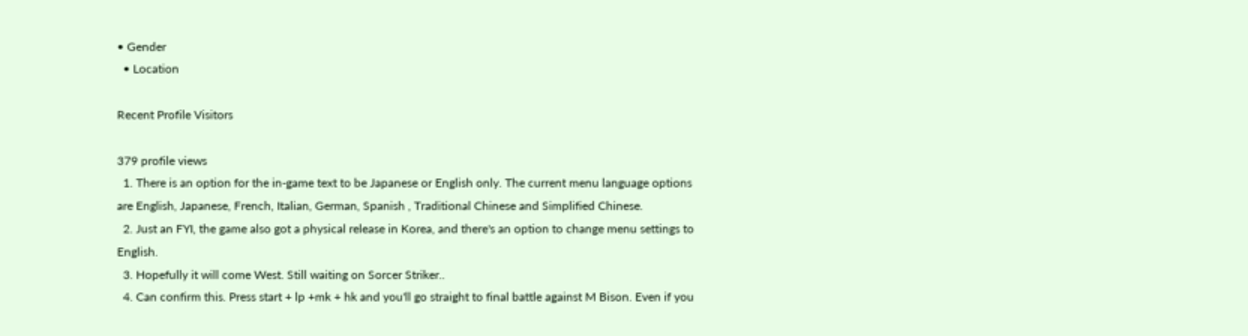• Gender
  • Location

Recent Profile Visitors

379 profile views
  1. There is an option for the in-game text to be Japanese or English only. The current menu language options are English, Japanese, French, Italian, German, Spanish , Traditional Chinese and Simplified Chinese.
  2. Just an FYI, the game also got a physical release in Korea, and there's an option to change menu settings to English.
  3. Hopefully it will come West. Still waiting on Sorcer Striker..
  4. Can confirm this. Press start + lp +mk + hk and you'll go straight to final battle against M Bison. Even if you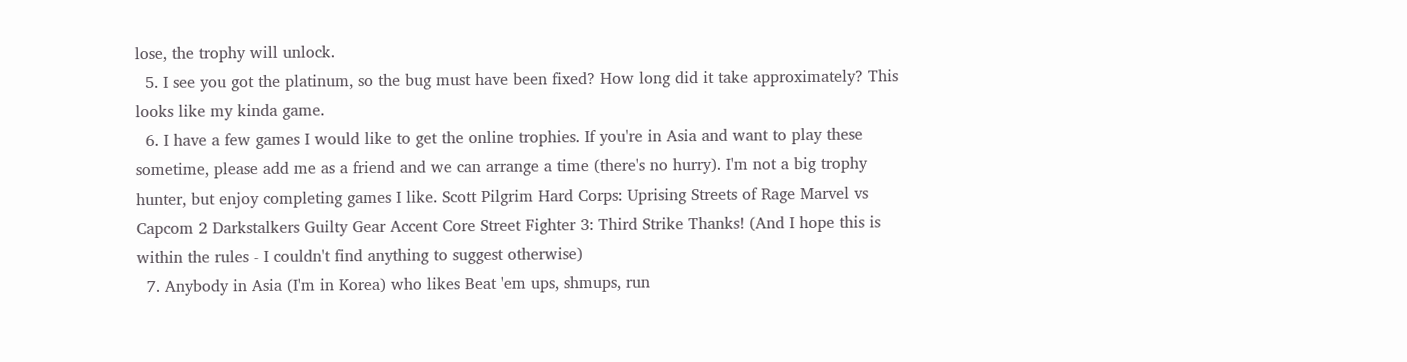lose, the trophy will unlock.
  5. I see you got the platinum, so the bug must have been fixed? How long did it take approximately? This looks like my kinda game.
  6. I have a few games I would like to get the online trophies. If you're in Asia and want to play these sometime, please add me as a friend and we can arrange a time (there's no hurry). I'm not a big trophy hunter, but enjoy completing games I like. Scott Pilgrim Hard Corps: Uprising Streets of Rage Marvel vs Capcom 2 Darkstalkers Guilty Gear Accent Core Street Fighter 3: Third Strike Thanks! (And I hope this is within the rules - I couldn't find anything to suggest otherwise)
  7. Anybody in Asia (I'm in Korea) who likes Beat 'em ups, shmups, run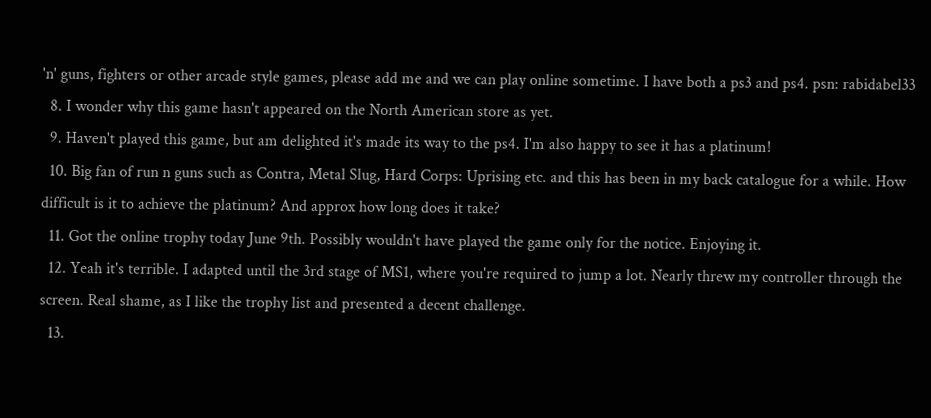'n' guns, fighters or other arcade style games, please add me and we can play online sometime. I have both a ps3 and ps4. psn: rabidabel33
  8. I wonder why this game hasn't appeared on the North American store as yet.
  9. Haven't played this game, but am delighted it's made its way to the ps4. I'm also happy to see it has a platinum!
  10. Big fan of run n guns such as Contra, Metal Slug, Hard Corps: Uprising etc. and this has been in my back catalogue for a while. How difficult is it to achieve the platinum? And approx how long does it take?
  11. Got the online trophy today June 9th. Possibly wouldn't have played the game only for the notice. Enjoying it.
  12. Yeah it's terrible. I adapted until the 3rd stage of MS1, where you're required to jump a lot. Nearly threw my controller through the screen. Real shame, as I like the trophy list and presented a decent challenge.
  13.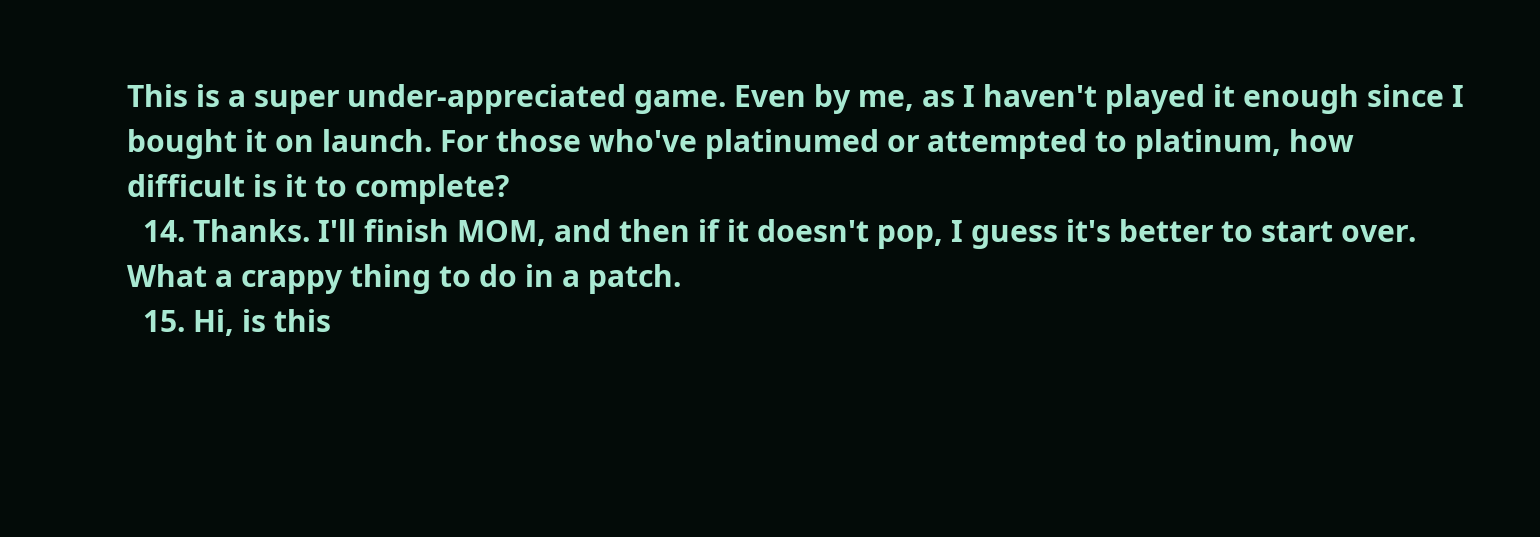This is a super under-appreciated game. Even by me, as I haven't played it enough since I bought it on launch. For those who've platinumed or attempted to platinum, how difficult is it to complete?
  14. Thanks. I'll finish MOM, and then if it doesn't pop, I guess it's better to start over. What a crappy thing to do in a patch.
  15. Hi, is this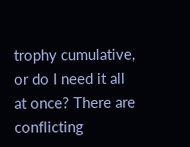trophy cumulative, or do I need it all at once? There are conflicting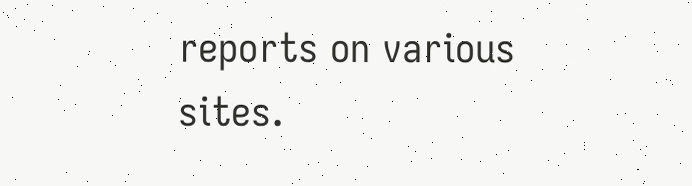reports on various sites.